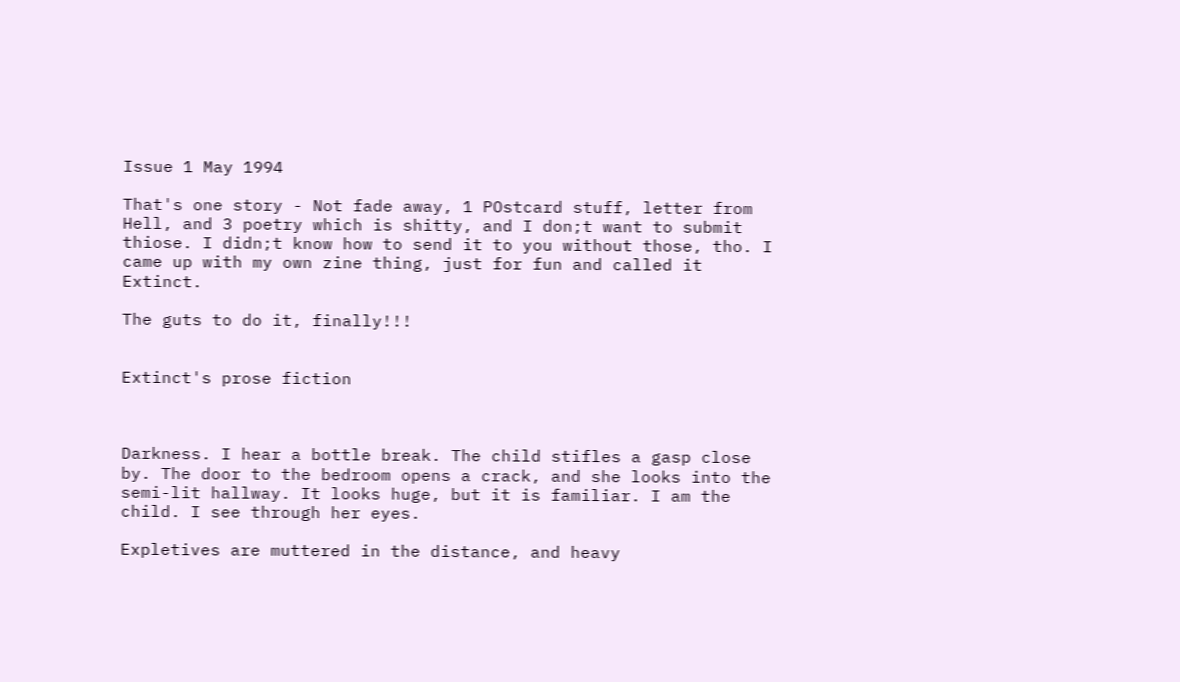Issue 1 May 1994

That's one story - Not fade away, 1 POstcard stuff, letter from Hell, and 3 poetry which is shitty, and I don;t want to submit thiose. I didn;t know how to send it to you without those, tho. I came up with my own zine thing, just for fun and called it Extinct.

The guts to do it, finally!!!


Extinct's prose fiction



Darkness. I hear a bottle break. The child stifles a gasp close by. The door to the bedroom opens a crack, and she looks into the semi-lit hallway. It looks huge, but it is familiar. I am the child. I see through her eyes.

Expletives are muttered in the distance, and heavy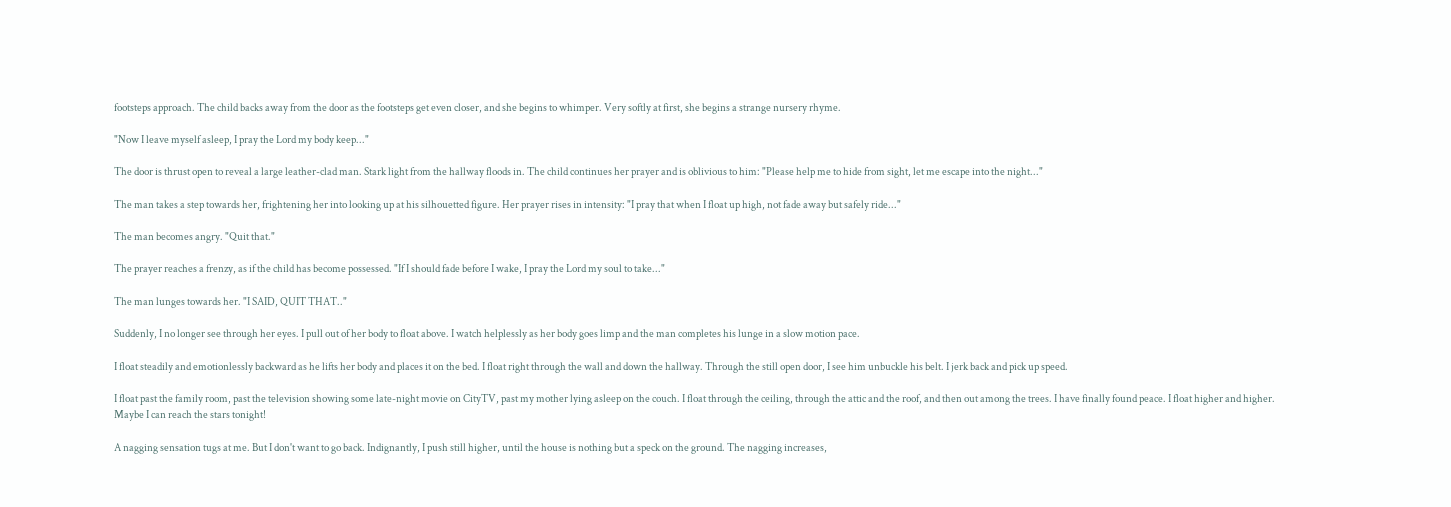footsteps approach. The child backs away from the door as the footsteps get even closer, and she begins to whimper. Very softly at first, she begins a strange nursery rhyme.

"Now I leave myself asleep, I pray the Lord my body keep..."

The door is thrust open to reveal a large leather-clad man. Stark light from the hallway floods in. The child continues her prayer and is oblivious to him: "Please help me to hide from sight, let me escape into the night..."

The man takes a step towards her, frightening her into looking up at his silhouetted figure. Her prayer rises in intensity: "I pray that when I float up high, not fade away but safely ride..."

The man becomes angry. "Quit that."

The prayer reaches a frenzy, as if the child has become possessed. "If I should fade before I wake, I pray the Lord my soul to take..."

The man lunges towards her. "I SAID, QUIT THAT.."

Suddenly, I no longer see through her eyes. I pull out of her body to float above. I watch helplessly as her body goes limp and the man completes his lunge in a slow motion pace.

I float steadily and emotionlessly backward as he lifts her body and places it on the bed. I float right through the wall and down the hallway. Through the still open door, I see him unbuckle his belt. I jerk back and pick up speed.

I float past the family room, past the television showing some late-night movie on CityTV, past my mother lying asleep on the couch. I float through the ceiling, through the attic and the roof, and then out among the trees. I have finally found peace. I float higher and higher. Maybe I can reach the stars tonight!

A nagging sensation tugs at me. But I don't want to go back. Indignantly, I push still higher, until the house is nothing but a speck on the ground. The nagging increases,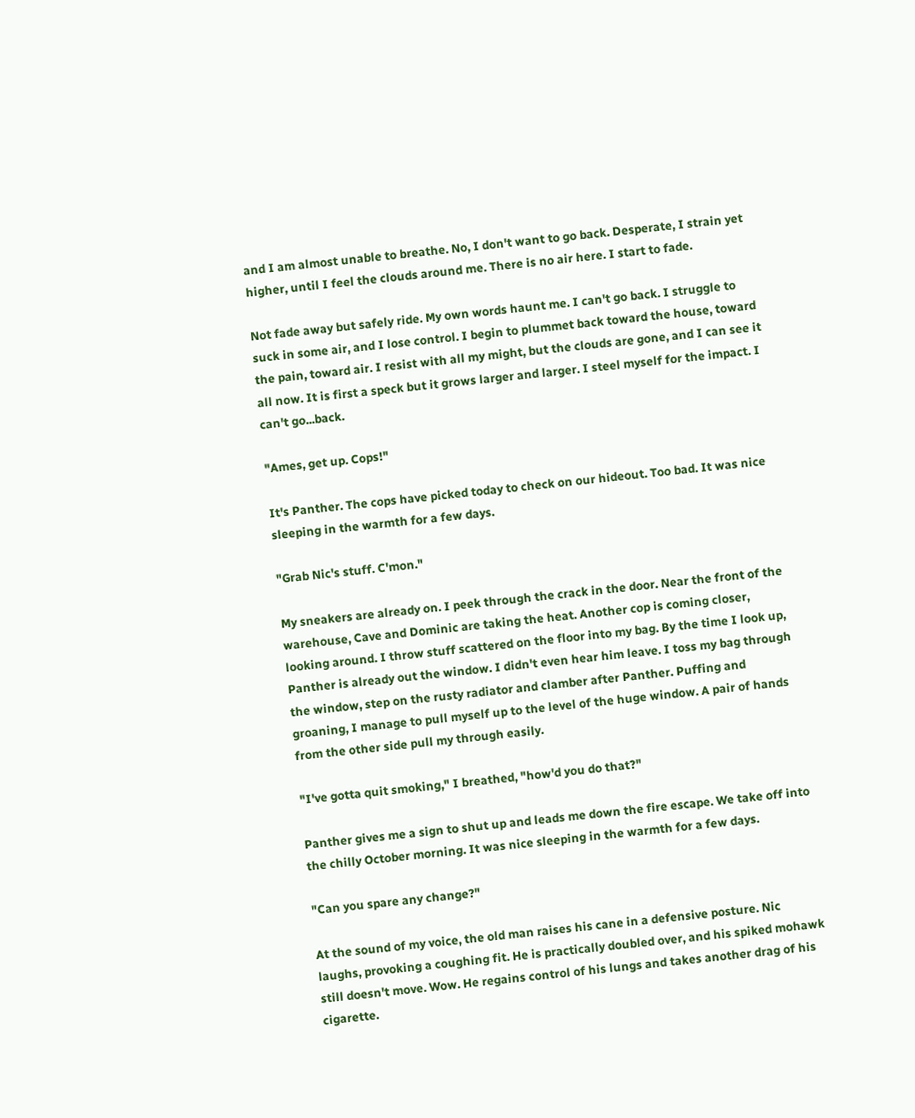and I am almost unable to breathe. No, I don't want to go back. Desperate, I strain yet higher, until I feel the clouds around me. There is no air here. I start to fade.

Not fade away but safely ride. My own words haunt me. I can't go back. I struggle to suck in some air, and I lose control. I begin to plummet back toward the house, toward the pain, toward air. I resist with all my might, but the clouds are gone, and I can see it all now. It is first a speck but it grows larger and larger. I steel myself for the impact. I can't go...back.

"Ames, get up. Cops!"

It's Panther. The cops have picked today to check on our hideout. Too bad. It was nice sleeping in the warmth for a few days.

"Grab Nic's stuff. C'mon."

My sneakers are already on. I peek through the crack in the door. Near the front of the warehouse, Cave and Dominic are taking the heat. Another cop is coming closer, looking around. I throw stuff scattered on the floor into my bag. By the time I look up, Panther is already out the window. I didn't even hear him leave. I toss my bag through the window, step on the rusty radiator and clamber after Panther. Puffing and groaning, I manage to pull myself up to the level of the huge window. A pair of hands from the other side pull my through easily.

"I've gotta quit smoking," I breathed, "how'd you do that?"

Panther gives me a sign to shut up and leads me down the fire escape. We take off into the chilly October morning. It was nice sleeping in the warmth for a few days.

"Can you spare any change?"

At the sound of my voice, the old man raises his cane in a defensive posture. Nic laughs, provoking a coughing fit. He is practically doubled over, and his spiked mohawk still doesn't move. Wow. He regains control of his lungs and takes another drag of his cigarette.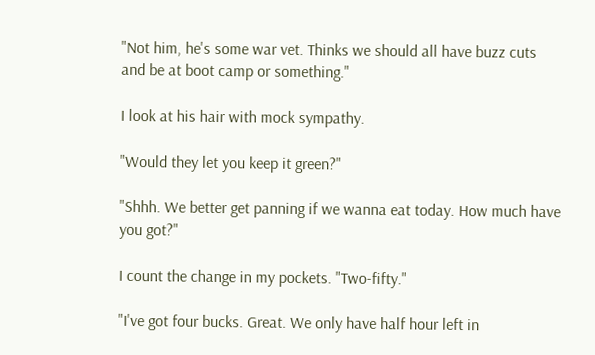"Not him, he's some war vet. Thinks we should all have buzz cuts and be at boot camp or something."

I look at his hair with mock sympathy.

"Would they let you keep it green?"

"Shhh. We better get panning if we wanna eat today. How much have you got?"

I count the change in my pockets. "Two-fifty."

"I've got four bucks. Great. We only have half hour left in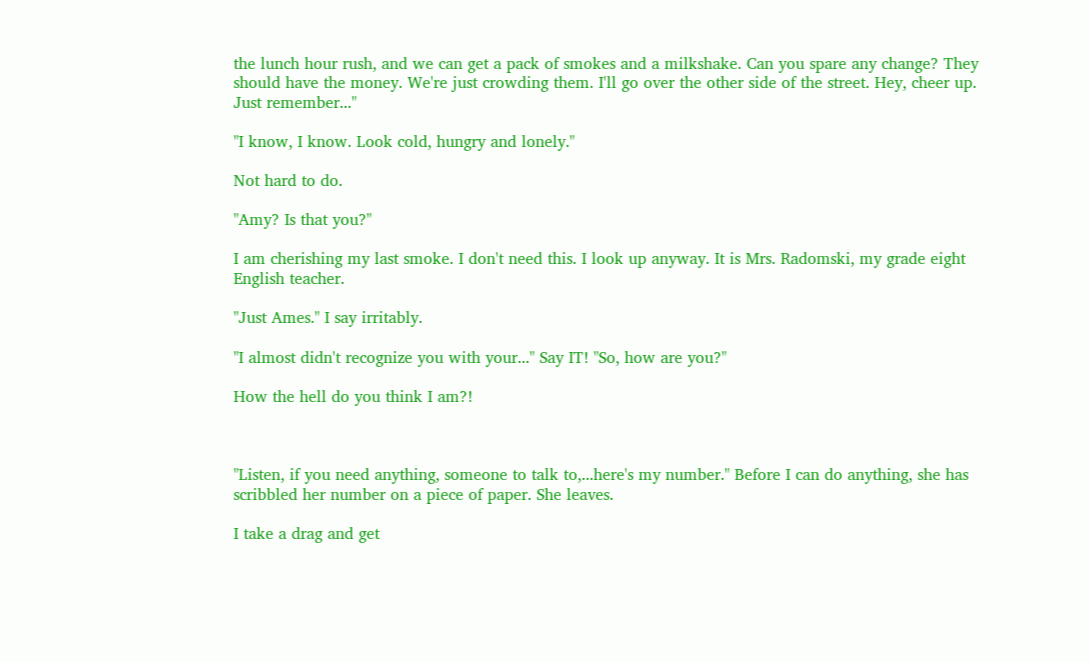the lunch hour rush, and we can get a pack of smokes and a milkshake. Can you spare any change? They should have the money. We're just crowding them. I'll go over the other side of the street. Hey, cheer up. Just remember..."

"I know, I know. Look cold, hungry and lonely."

Not hard to do.

"Amy? Is that you?"

I am cherishing my last smoke. I don't need this. I look up anyway. It is Mrs. Radomski, my grade eight English teacher.

"Just Ames." I say irritably.

"I almost didn't recognize you with your..." Say IT! "So, how are you?"

How the hell do you think I am?!



"Listen, if you need anything, someone to talk to,...here's my number." Before I can do anything, she has scribbled her number on a piece of paper. She leaves.

I take a drag and get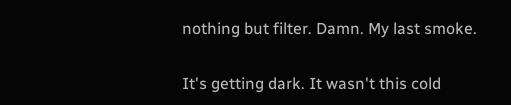nothing but filter. Damn. My last smoke.

It's getting dark. It wasn't this cold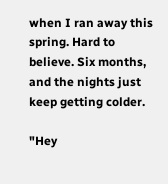when I ran away this spring. Hard to believe. Six months, and the nights just keep getting colder.

"Hey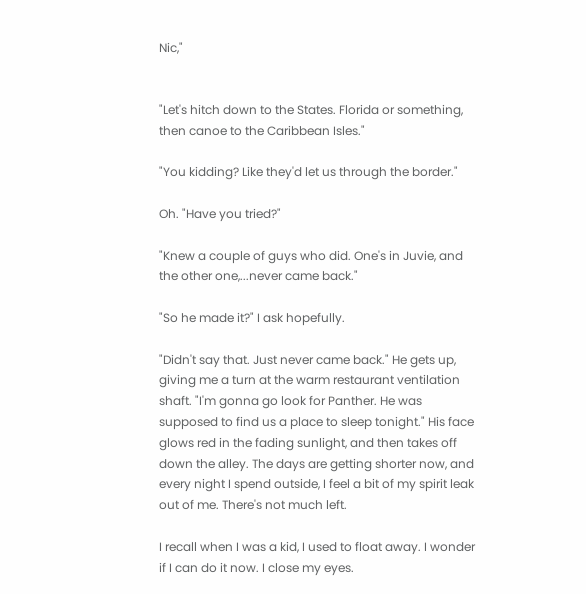Nic,"


"Let's hitch down to the States. Florida or something, then canoe to the Caribbean Isles."

"You kidding? Like they'd let us through the border."

Oh. "Have you tried?"

"Knew a couple of guys who did. One's in Juvie, and the other one,...never came back."

"So he made it?" I ask hopefully.

"Didn't say that. Just never came back." He gets up, giving me a turn at the warm restaurant ventilation shaft. "I'm gonna go look for Panther. He was supposed to find us a place to sleep tonight." His face glows red in the fading sunlight, and then takes off down the alley. The days are getting shorter now, and every night I spend outside, I feel a bit of my spirit leak out of me. There's not much left.

I recall when I was a kid, I used to float away. I wonder if I can do it now. I close my eyes.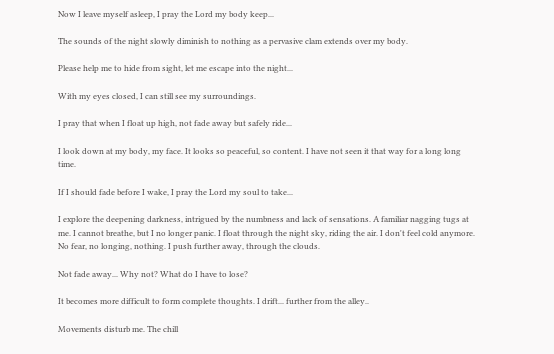Now I leave myself asleep, I pray the Lord my body keep...

The sounds of the night slowly diminish to nothing as a pervasive clam extends over my body.

Please help me to hide from sight, let me escape into the night...

With my eyes closed, I can still see my surroundings.

I pray that when I float up high, not fade away but safely ride...

I look down at my body, my face. It looks so peaceful, so content. I have not seen it that way for a long long time.

If I should fade before I wake, I pray the Lord my soul to take...

I explore the deepening darkness, intrigued by the numbness and lack of sensations. A familiar nagging tugs at me. I cannot breathe, but I no longer panic. I float through the night sky, riding the air. I don't feel cold anymore. No fear, no longing, nothing. I push further away, through the clouds.

Not fade away... Why not? What do I have to lose?

It becomes more difficult to form complete thoughts. I drift... further from the alley..

Movements disturb me. The chill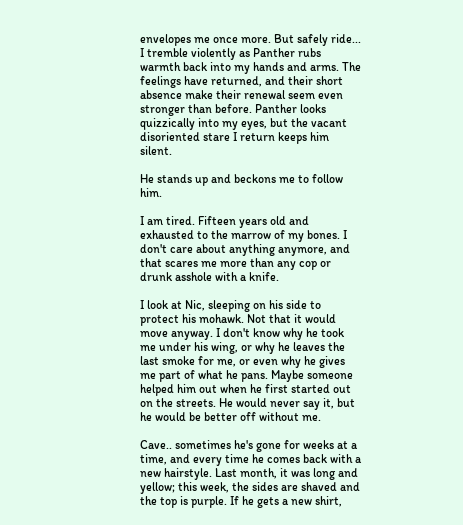envelopes me once more. But safely ride... I tremble violently as Panther rubs warmth back into my hands and arms. The feelings have returned, and their short absence make their renewal seem even stronger than before. Panther looks quizzically into my eyes, but the vacant disoriented stare I return keeps him silent.

He stands up and beckons me to follow him.

I am tired. Fifteen years old and exhausted to the marrow of my bones. I don't care about anything anymore, and that scares me more than any cop or drunk asshole with a knife.

I look at Nic, sleeping on his side to protect his mohawk. Not that it would move anyway. I don't know why he took me under his wing, or why he leaves the last smoke for me, or even why he gives me part of what he pans. Maybe someone helped him out when he first started out on the streets. He would never say it, but he would be better off without me.

Cave.. sometimes he's gone for weeks at a time, and every time he comes back with a new hairstyle. Last month, it was long and yellow; this week, the sides are shaved and the top is purple. If he gets a new shirt,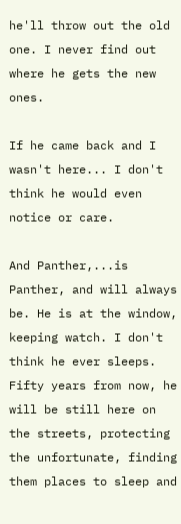he'll throw out the old one. I never find out where he gets the new ones.

If he came back and I wasn't here... I don't think he would even notice or care.

And Panther,...is Panther, and will always be. He is at the window, keeping watch. I don't think he ever sleeps. Fifty years from now, he will be still here on the streets, protecting the unfortunate, finding them places to sleep and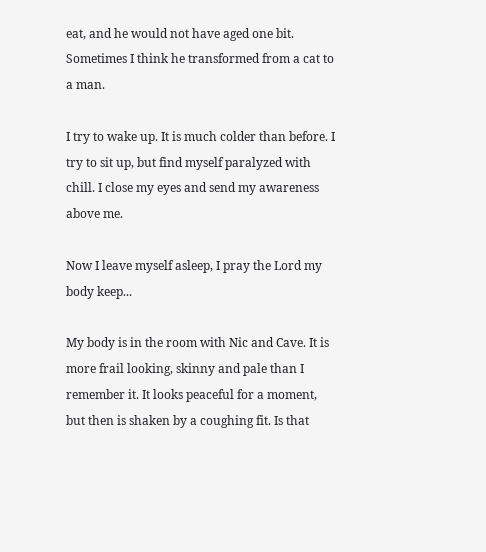eat, and he would not have aged one bit. Sometimes I think he transformed from a cat to a man.

I try to wake up. It is much colder than before. I try to sit up, but find myself paralyzed with chill. I close my eyes and send my awareness above me.

Now I leave myself asleep, I pray the Lord my body keep...

My body is in the room with Nic and Cave. It is more frail looking, skinny and pale than I remember it. It looks peaceful for a moment, but then is shaken by a coughing fit. Is that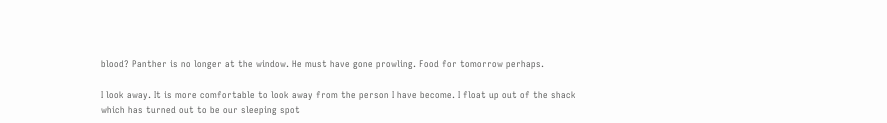blood? Panther is no longer at the window. He must have gone prowling. Food for tomorrow perhaps.

I look away. It is more comfortable to look away from the person I have become. I float up out of the shack which has turned out to be our sleeping spot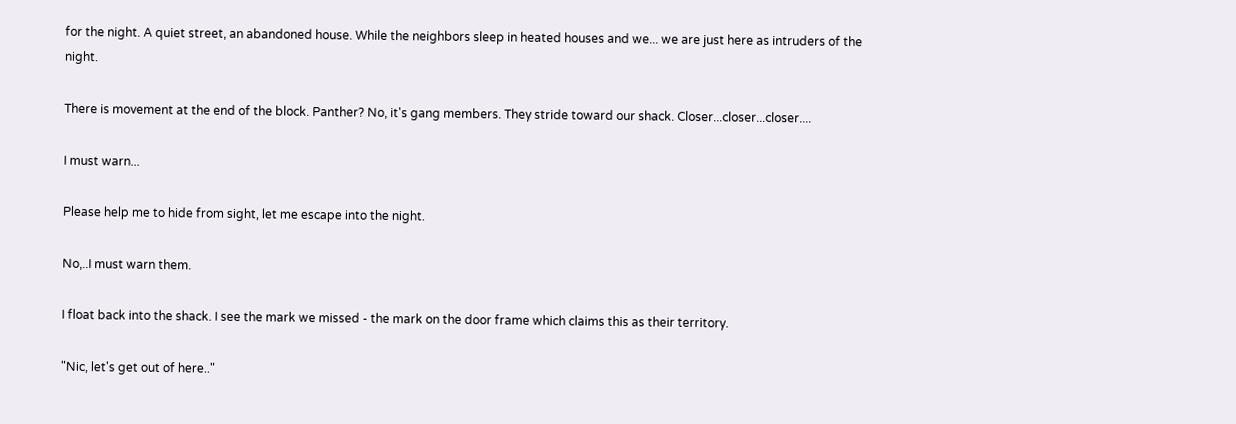for the night. A quiet street, an abandoned house. While the neighbors sleep in heated houses and we... we are just here as intruders of the night.

There is movement at the end of the block. Panther? No, it's gang members. They stride toward our shack. Closer...closer...closer....

I must warn...

Please help me to hide from sight, let me escape into the night.

No,..I must warn them.

I float back into the shack. I see the mark we missed - the mark on the door frame which claims this as their territory.

"Nic, let's get out of here.."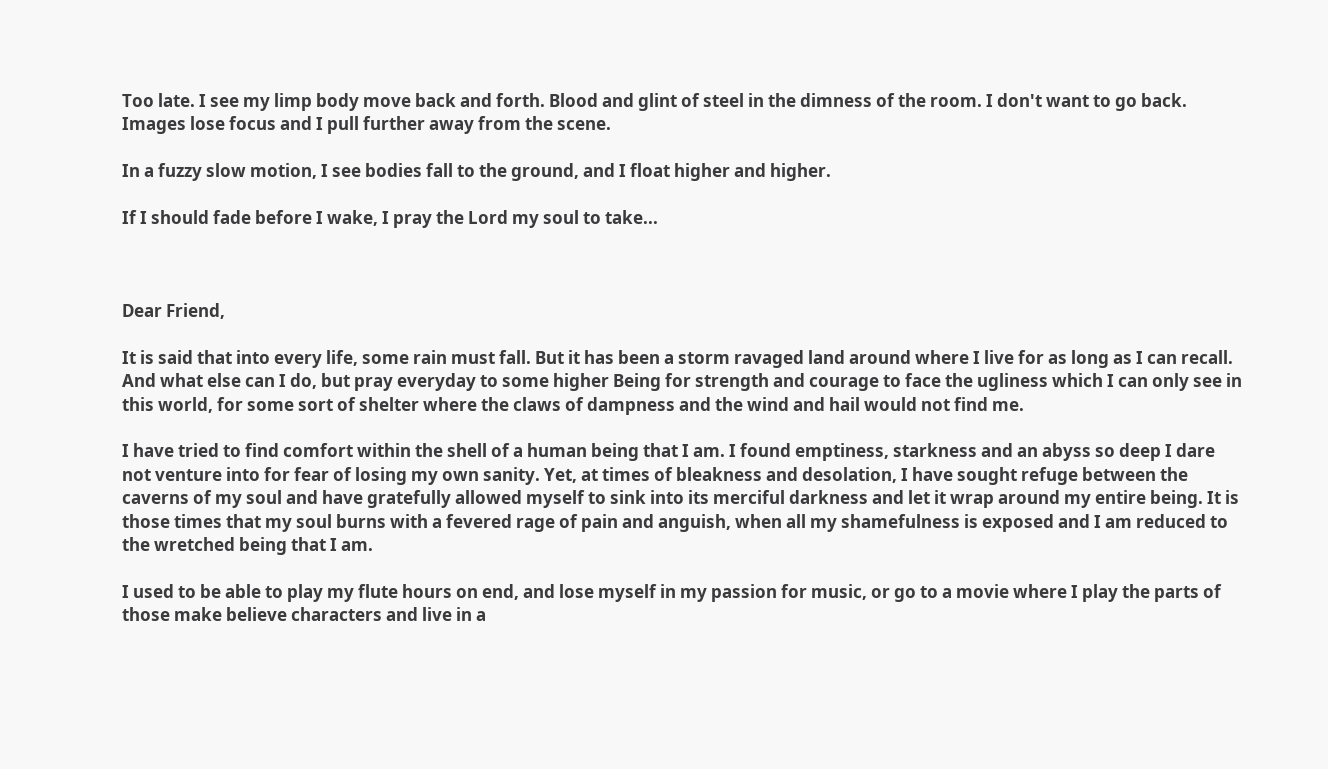Too late. I see my limp body move back and forth. Blood and glint of steel in the dimness of the room. I don't want to go back. Images lose focus and I pull further away from the scene.

In a fuzzy slow motion, I see bodies fall to the ground, and I float higher and higher.

If I should fade before I wake, I pray the Lord my soul to take...



Dear Friend,

It is said that into every life, some rain must fall. But it has been a storm ravaged land around where I live for as long as I can recall. And what else can I do, but pray everyday to some higher Being for strength and courage to face the ugliness which I can only see in this world, for some sort of shelter where the claws of dampness and the wind and hail would not find me.

I have tried to find comfort within the shell of a human being that I am. I found emptiness, starkness and an abyss so deep I dare not venture into for fear of losing my own sanity. Yet, at times of bleakness and desolation, I have sought refuge between the caverns of my soul and have gratefully allowed myself to sink into its merciful darkness and let it wrap around my entire being. It is those times that my soul burns with a fevered rage of pain and anguish, when all my shamefulness is exposed and I am reduced to the wretched being that I am.

I used to be able to play my flute hours on end, and lose myself in my passion for music, or go to a movie where I play the parts of those make believe characters and live in a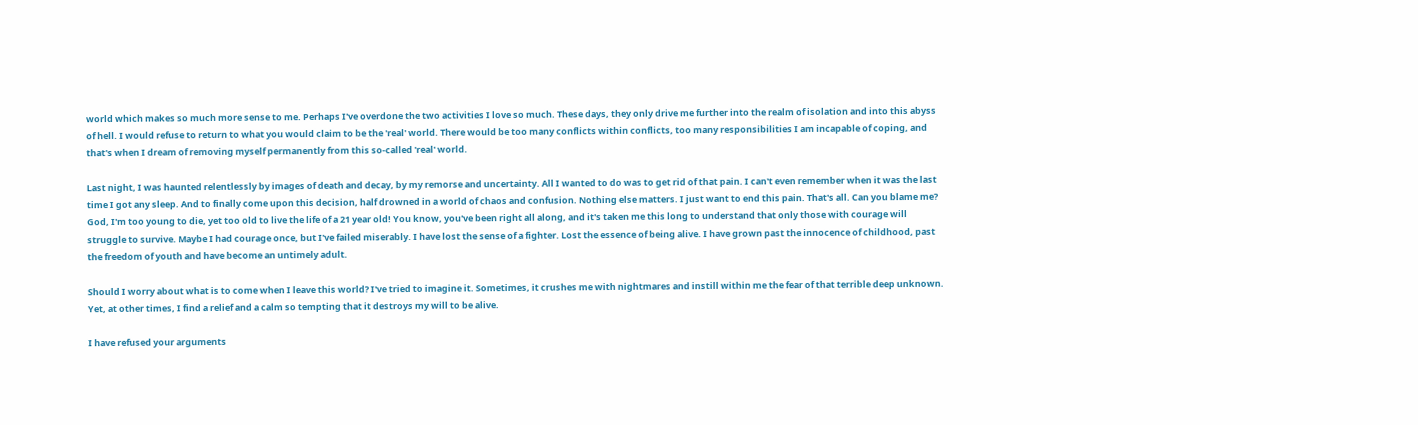world which makes so much more sense to me. Perhaps I've overdone the two activities I love so much. These days, they only drive me further into the realm of isolation and into this abyss of hell. I would refuse to return to what you would claim to be the 'real' world. There would be too many conflicts within conflicts, too many responsibilities I am incapable of coping, and that's when I dream of removing myself permanently from this so-called 'real' world.

Last night, I was haunted relentlessly by images of death and decay, by my remorse and uncertainty. All I wanted to do was to get rid of that pain. I can't even remember when it was the last time I got any sleep. And to finally come upon this decision, half drowned in a world of chaos and confusion. Nothing else matters. I just want to end this pain. That's all. Can you blame me? God, I'm too young to die, yet too old to live the life of a 21 year old! You know, you've been right all along, and it's taken me this long to understand that only those with courage will struggle to survive. Maybe I had courage once, but I've failed miserably. I have lost the sense of a fighter. Lost the essence of being alive. I have grown past the innocence of childhood, past the freedom of youth and have become an untimely adult.

Should I worry about what is to come when I leave this world? I've tried to imagine it. Sometimes, it crushes me with nightmares and instill within me the fear of that terrible deep unknown. Yet, at other times, I find a relief and a calm so tempting that it destroys my will to be alive.

I have refused your arguments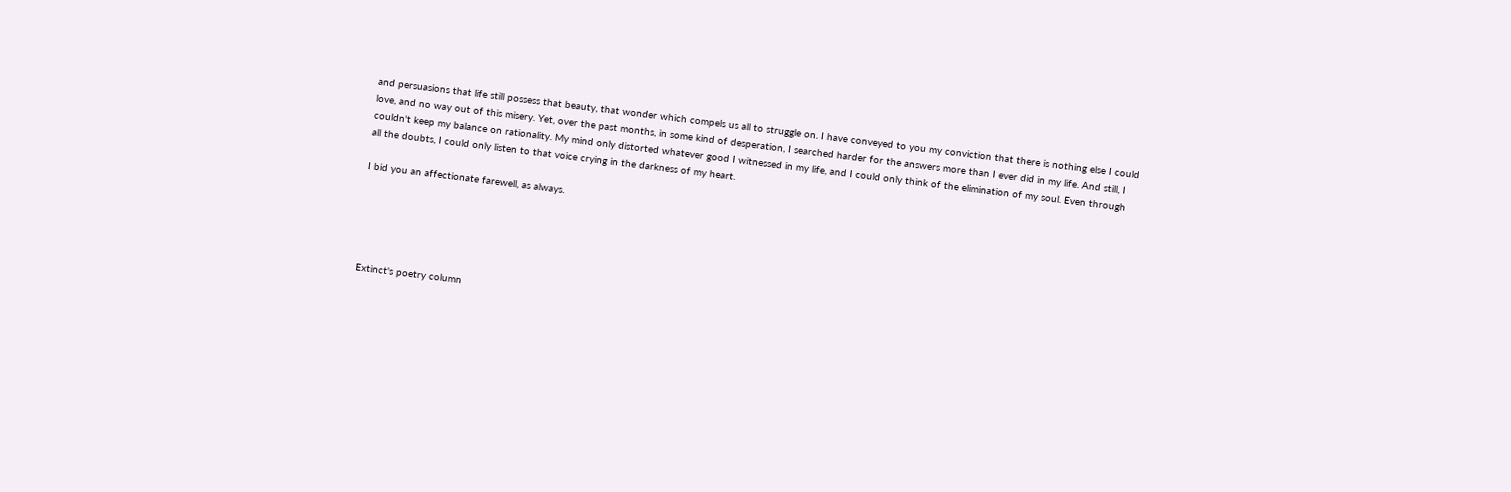and persuasions that life still possess that beauty, that wonder which compels us all to struggle on. I have conveyed to you my conviction that there is nothing else I could love, and no way out of this misery. Yet, over the past months, in some kind of desperation, I searched harder for the answers more than I ever did in my life. And still, I couldn't keep my balance on rationality. My mind only distorted whatever good I witnessed in my life, and I could only think of the elimination of my soul. Even through all the doubts, I could only listen to that voice crying in the darkness of my heart.

I bid you an affectionate farewell, as always.





Extinct's poetry column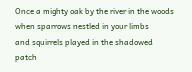Once a mighty oak by the river in the woods
when sparrows nestled in your limbs
and squirrels played in the shadowed patch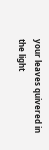your leaves quivered in the light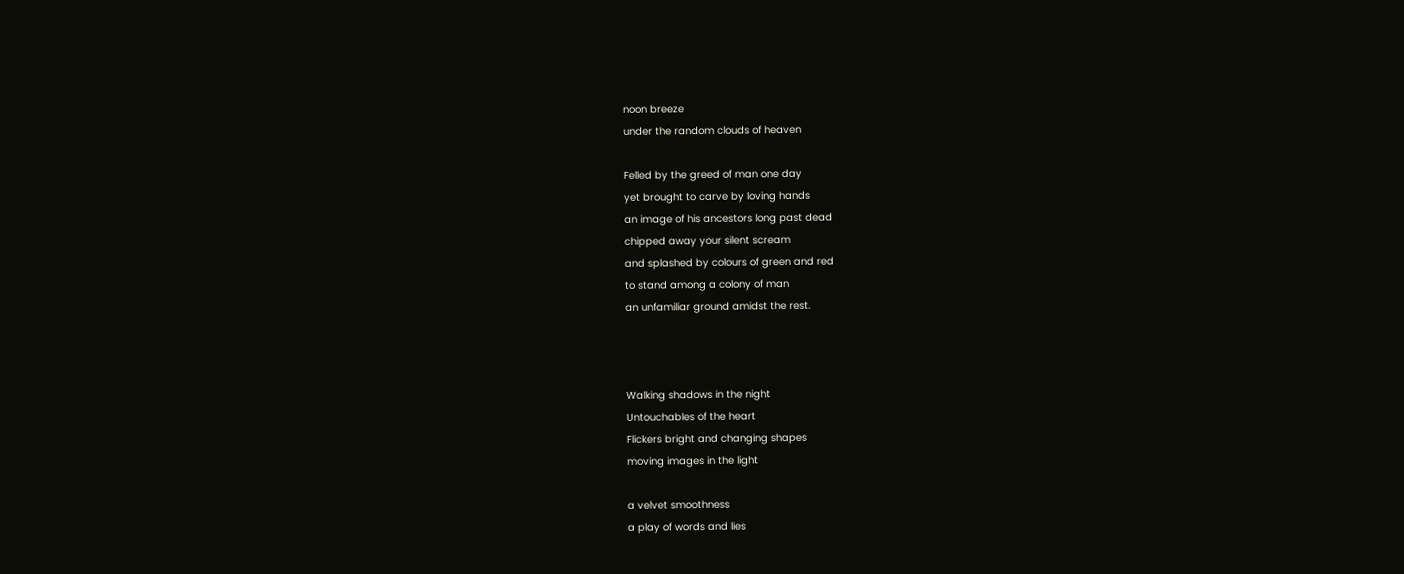noon breeze
under the random clouds of heaven

Felled by the greed of man one day
yet brought to carve by loving hands
an image of his ancestors long past dead
chipped away your silent scream
and splashed by colours of green and red
to stand among a colony of man
an unfamiliar ground amidst the rest.



Walking shadows in the night
Untouchables of the heart
Flickers bright and changing shapes
moving images in the light

a velvet smoothness
a play of words and lies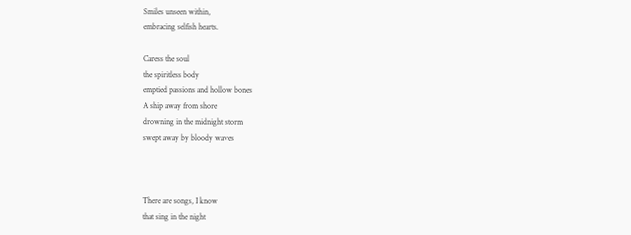Smiles unseen within,
embracing selfish hearts.

Caress the soul
the spiritless body
emptied passions and hollow bones
A ship away from shore
drowning in the midnight storm
swept away by bloody waves



There are songs, I know
that sing in the night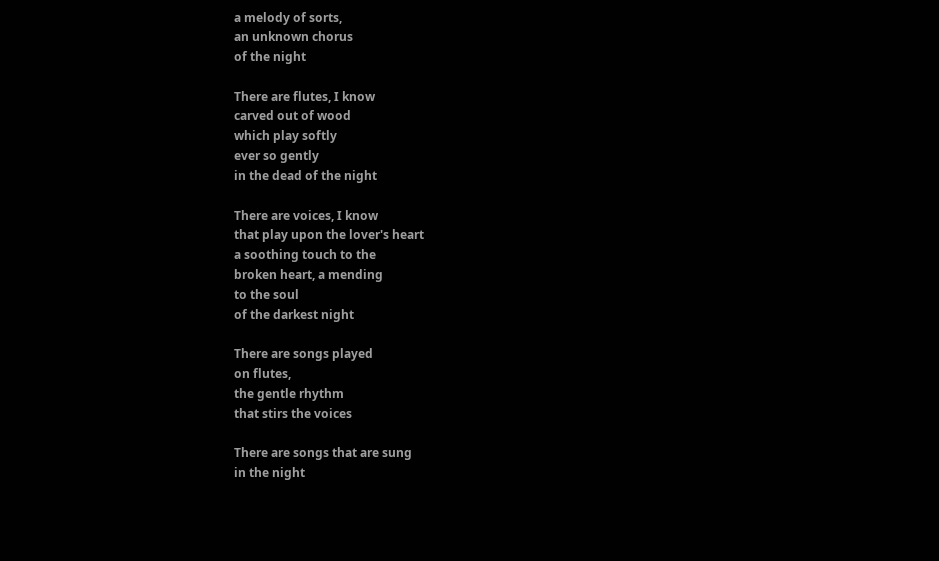a melody of sorts,
an unknown chorus
of the night

There are flutes, I know
carved out of wood
which play softly
ever so gently
in the dead of the night

There are voices, I know
that play upon the lover's heart
a soothing touch to the
broken heart, a mending
to the soul
of the darkest night

There are songs played
on flutes,
the gentle rhythm
that stirs the voices

There are songs that are sung
in the night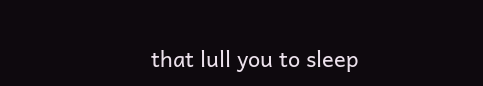that lull you to sleep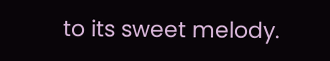to its sweet melody.